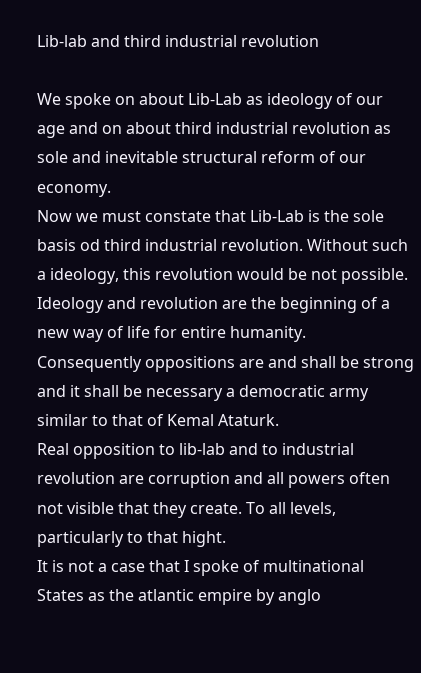Lib-lab and third industrial revolution

We spoke on about Lib-Lab as ideology of our age and on about third industrial revolution as sole and inevitable structural reform of our economy.
Now we must constate that Lib-Lab is the sole basis od third industrial revolution. Without such a ideology, this revolution would be not possible. Ideology and revolution are the beginning of a new way of life for entire humanity.
Consequently oppositions are and shall be strong and it shall be necessary a democratic army similar to that of Kemal Ataturk.
Real opposition to lib-lab and to industrial revolution are corruption and all powers often not visible that they create. To all levels, particularly to that hight.
It is not a case that I spoke of multinational States as the atlantic empire by anglo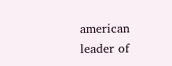american leader of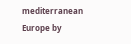mediterranean Europe by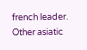french leader.
Other asiatic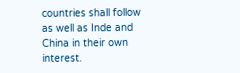countries shall follow as well as Inde and China in their own interest.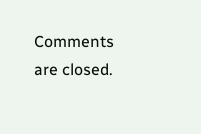Comments are closed.